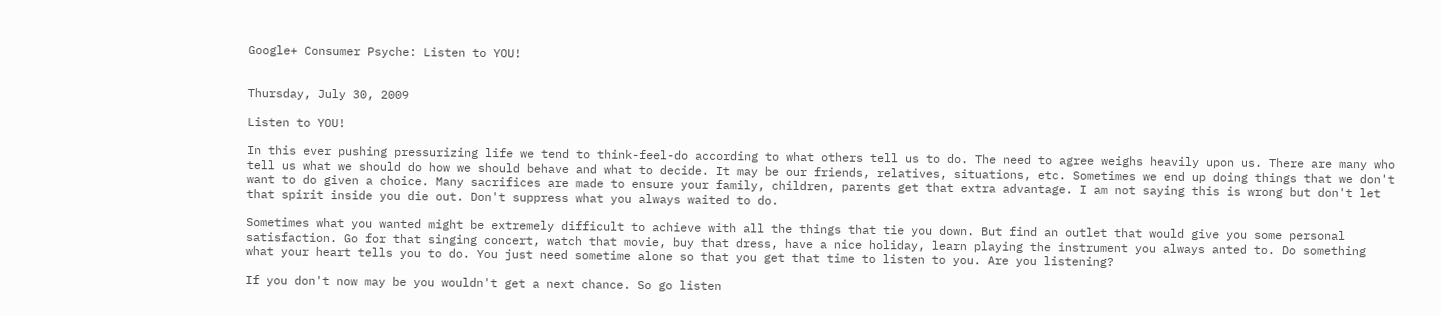Google+ Consumer Psyche: Listen to YOU!


Thursday, July 30, 2009

Listen to YOU!

In this ever pushing pressurizing life we tend to think-feel-do according to what others tell us to do. The need to agree weighs heavily upon us. There are many who tell us what we should do how we should behave and what to decide. It may be our friends, relatives, situations, etc. Sometimes we end up doing things that we don't want to do given a choice. Many sacrifices are made to ensure your family, children, parents get that extra advantage. I am not saying this is wrong but don't let that spirit inside you die out. Don't suppress what you always waited to do.

Sometimes what you wanted might be extremely difficult to achieve with all the things that tie you down. But find an outlet that would give you some personal satisfaction. Go for that singing concert, watch that movie, buy that dress, have a nice holiday, learn playing the instrument you always anted to. Do something what your heart tells you to do. You just need sometime alone so that you get that time to listen to you. Are you listening?

If you don't now may be you wouldn't get a next chance. So go listen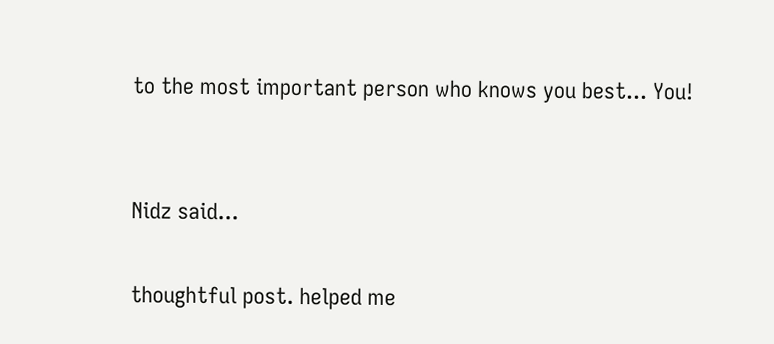to the most important person who knows you best... You!


Nidz said...

thoughtful post. helped me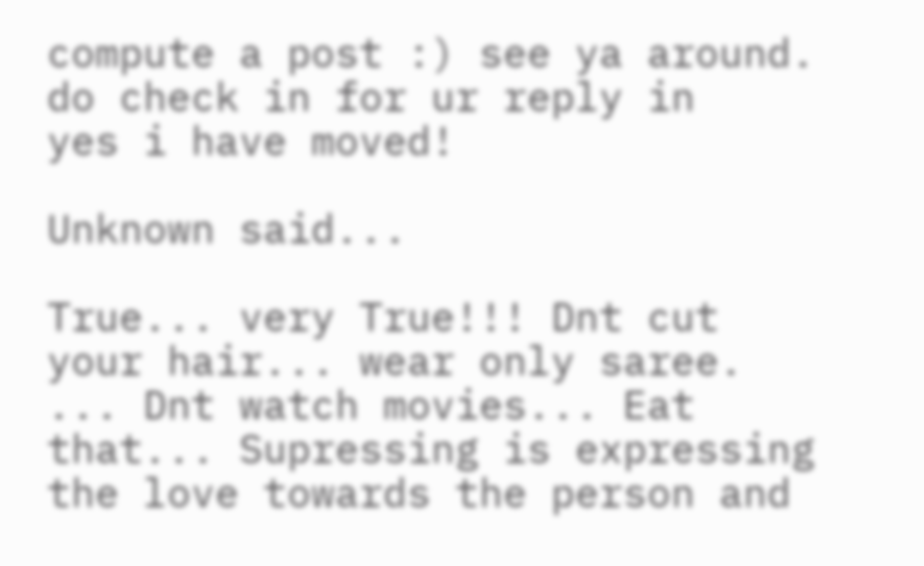compute a post :) see ya around. do check in for ur reply in
yes i have moved!

Unknown said...

True... very True!!! Dnt cut your hair... wear only saree. ... Dnt watch movies... Eat that... Supressing is expressing the love towards the person and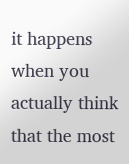it happens when you actually think that the most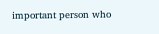important person who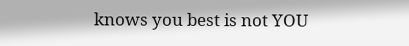knows you best is not YOU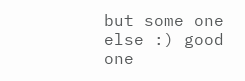but some one else :) good one